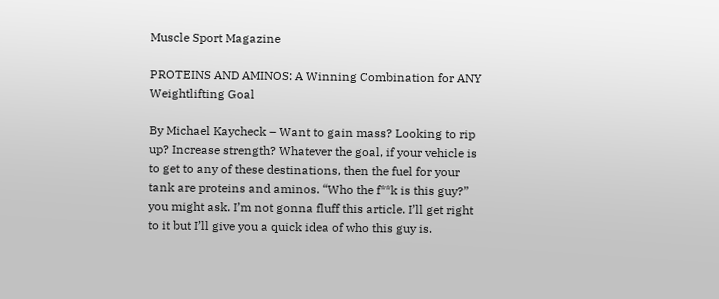Muscle Sport Magazine

PROTEINS AND AMINOS: A Winning Combination for ANY Weightlifting Goal

By Michael Kaycheck – Want to gain mass? Looking to rip up? Increase strength? Whatever the goal, if your vehicle is to get to any of these destinations, then the fuel for your tank are proteins and aminos. “Who the f**k is this guy?” you might ask. I’m not gonna fluff this article. I’ll get right to it but I’ll give you a quick idea of who this guy is.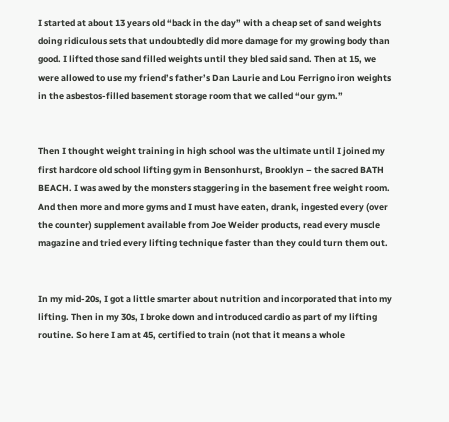I started at about 13 years old “back in the day” with a cheap set of sand weights doing ridiculous sets that undoubtedly did more damage for my growing body than good. I lifted those sand filled weights until they bled said sand. Then at 15, we were allowed to use my friend’s father’s Dan Laurie and Lou Ferrigno iron weights in the asbestos-filled basement storage room that we called “our gym.”


Then I thought weight training in high school was the ultimate until I joined my first hardcore old school lifting gym in Bensonhurst, Brooklyn – the sacred BATH BEACH. I was awed by the monsters staggering in the basement free weight room. And then more and more gyms and I must have eaten, drank, ingested every (over the counter) supplement available from Joe Weider products, read every muscle magazine and tried every lifting technique faster than they could turn them out.


In my mid-20s, I got a little smarter about nutrition and incorporated that into my lifting. Then in my 30s, I broke down and introduced cardio as part of my lifting routine. So here I am at 45, certified to train (not that it means a whole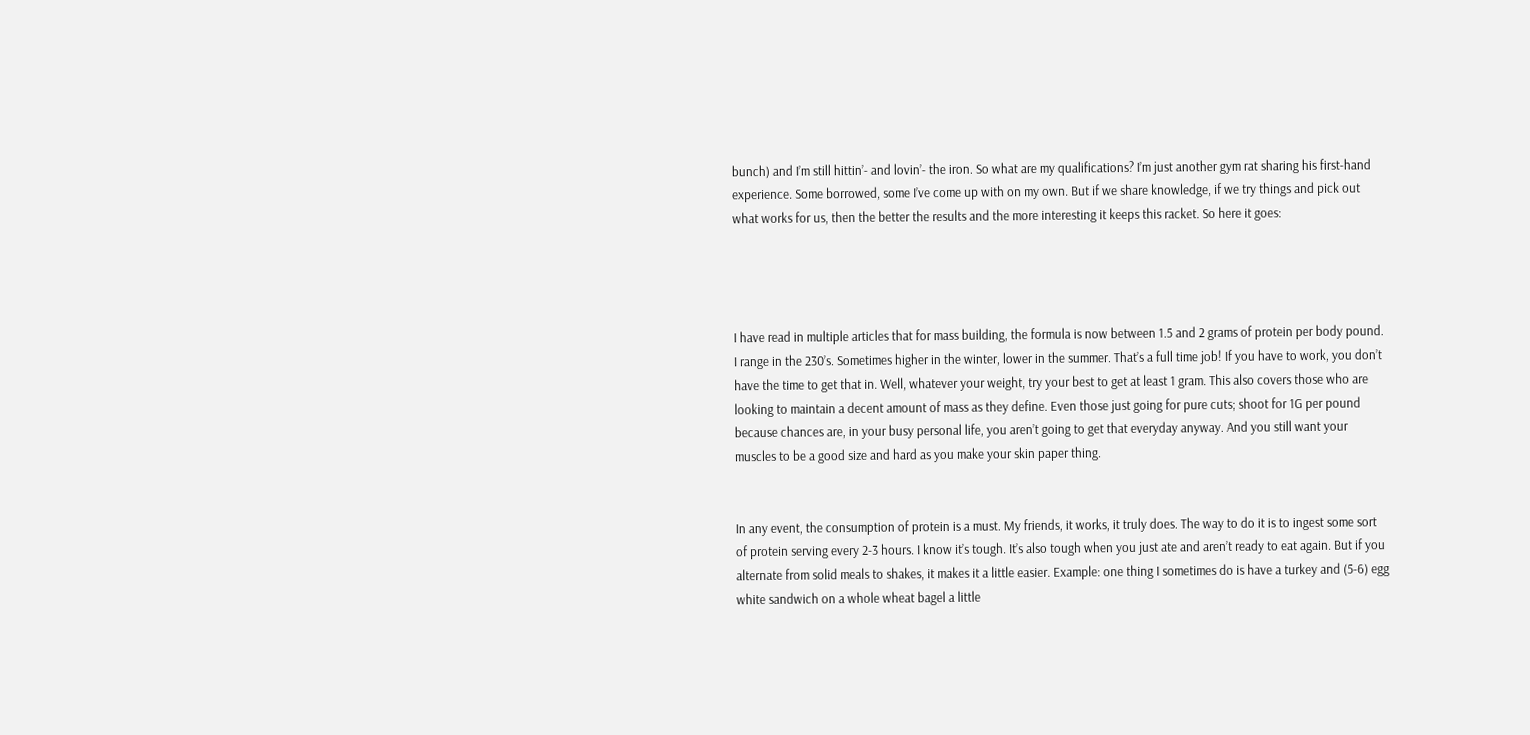bunch) and I’m still hittin’- and lovin’- the iron. So what are my qualifications? I’m just another gym rat sharing his first-hand experience. Some borrowed, some I’ve come up with on my own. But if we share knowledge, if we try things and pick out what works for us, then the better the results and the more interesting it keeps this racket. So here it goes:




I have read in multiple articles that for mass building, the formula is now between 1.5 and 2 grams of protein per body pound. I range in the 230’s. Sometimes higher in the winter, lower in the summer. That’s a full time job! If you have to work, you don’t have the time to get that in. Well, whatever your weight, try your best to get at least 1 gram. This also covers those who are looking to maintain a decent amount of mass as they define. Even those just going for pure cuts; shoot for 1G per pound because chances are, in your busy personal life, you aren’t going to get that everyday anyway. And you still want your muscles to be a good size and hard as you make your skin paper thing.


In any event, the consumption of protein is a must. My friends, it works, it truly does. The way to do it is to ingest some sort of protein serving every 2-3 hours. I know it’s tough. It’s also tough when you just ate and aren’t ready to eat again. But if you alternate from solid meals to shakes, it makes it a little easier. Example: one thing I sometimes do is have a turkey and (5-6) egg white sandwich on a whole wheat bagel a little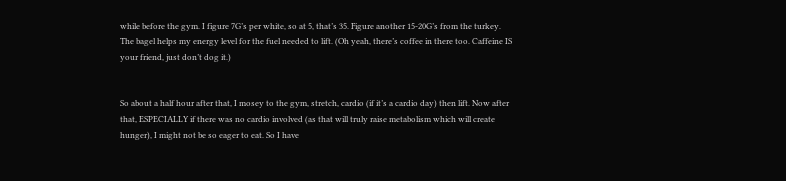while before the gym. I figure 7G’s per white, so at 5, that’s 35. Figure another 15-20G’s from the turkey. The bagel helps my energy level for the fuel needed to lift. (Oh yeah, there’s coffee in there too. Caffeine IS your friend, just don’t dog it.)


So about a half hour after that, I mosey to the gym, stretch, cardio (if it’s a cardio day) then lift. Now after that, ESPECIALLY if there was no cardio involved (as that will truly raise metabolism which will create hunger), I might not be so eager to eat. So I have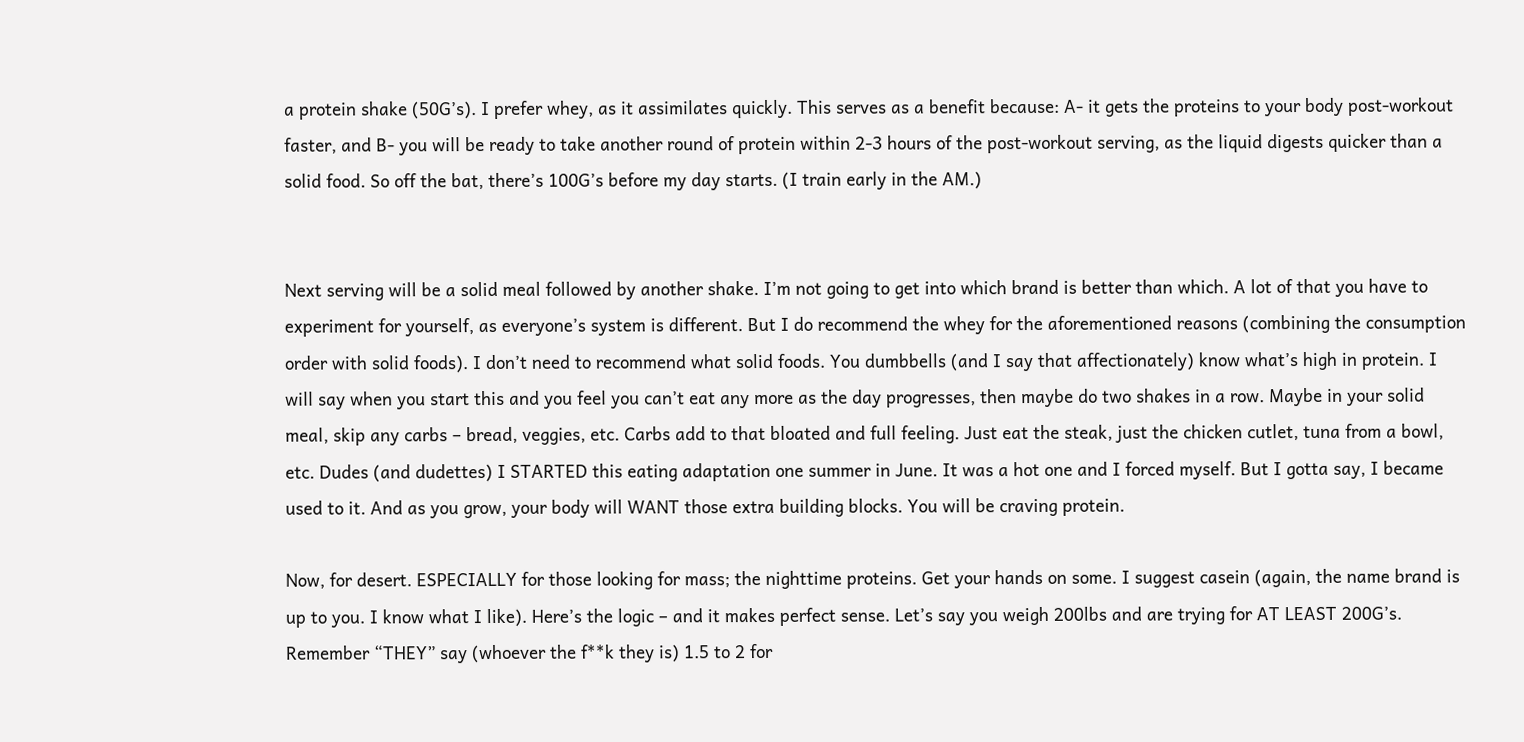a protein shake (50G’s). I prefer whey, as it assimilates quickly. This serves as a benefit because: A- it gets the proteins to your body post-workout faster, and B- you will be ready to take another round of protein within 2-3 hours of the post-workout serving, as the liquid digests quicker than a solid food. So off the bat, there’s 100G’s before my day starts. (I train early in the AM.)


Next serving will be a solid meal followed by another shake. I’m not going to get into which brand is better than which. A lot of that you have to experiment for yourself, as everyone’s system is different. But I do recommend the whey for the aforementioned reasons (combining the consumption order with solid foods). I don’t need to recommend what solid foods. You dumbbells (and I say that affectionately) know what’s high in protein. I will say when you start this and you feel you can’t eat any more as the day progresses, then maybe do two shakes in a row. Maybe in your solid meal, skip any carbs – bread, veggies, etc. Carbs add to that bloated and full feeling. Just eat the steak, just the chicken cutlet, tuna from a bowl, etc. Dudes (and dudettes) I STARTED this eating adaptation one summer in June. It was a hot one and I forced myself. But I gotta say, I became used to it. And as you grow, your body will WANT those extra building blocks. You will be craving protein.

Now, for desert. ESPECIALLY for those looking for mass; the nighttime proteins. Get your hands on some. I suggest casein (again, the name brand is up to you. I know what I like). Here’s the logic – and it makes perfect sense. Let’s say you weigh 200lbs and are trying for AT LEAST 200G’s. Remember “THEY” say (whoever the f**k they is) 1.5 to 2 for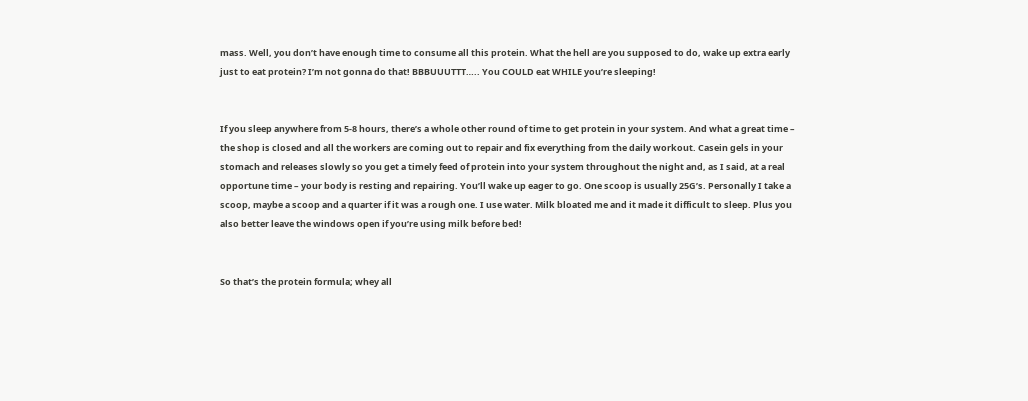mass. Well, you don’t have enough time to consume all this protein. What the hell are you supposed to do, wake up extra early just to eat protein? I’m not gonna do that! BBBUUUTTT….. You COULD eat WHILE you’re sleeping!


If you sleep anywhere from 5-8 hours, there’s a whole other round of time to get protein in your system. And what a great time – the shop is closed and all the workers are coming out to repair and fix everything from the daily workout. Casein gels in your stomach and releases slowly so you get a timely feed of protein into your system throughout the night and, as I said, at a real opportune time – your body is resting and repairing. You’ll wake up eager to go. One scoop is usually 25G’s. Personally I take a scoop, maybe a scoop and a quarter if it was a rough one. I use water. Milk bloated me and it made it difficult to sleep. Plus you also better leave the windows open if you’re using milk before bed!


So that’s the protein formula; whey all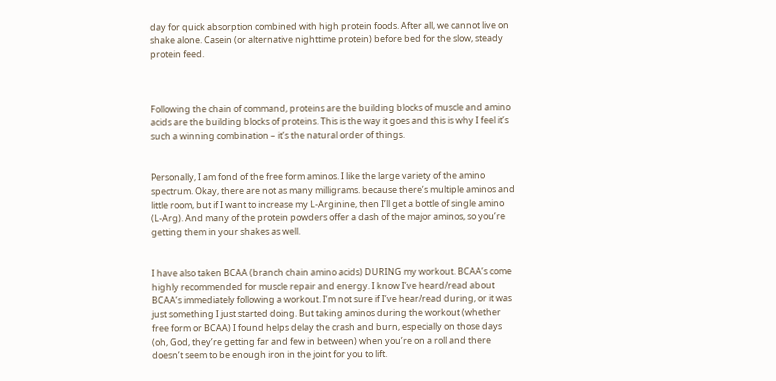day for quick absorption combined with high protein foods. After all, we cannot live on shake alone. Casein (or alternative nighttime protein) before bed for the slow, steady protein feed.



Following the chain of command, proteins are the building blocks of muscle and amino acids are the building blocks of proteins. This is the way it goes and this is why I feel it’s such a winning combination – it’s the natural order of things.


Personally, I am fond of the free form aminos. I like the large variety of the amino spectrum. Okay, there are not as many milligrams. because there’s multiple aminos and little room, but if I want to increase my L-Arginine, then I’ll get a bottle of single amino (L-Arg). And many of the protein powders offer a dash of the major aminos, so you’re getting them in your shakes as well.


I have also taken BCAA (branch chain amino acids) DURING my workout. BCAA’s come highly recommended for muscle repair and energy. I know I’ve heard/read about BCAA’s immediately following a workout. I’m not sure if I’ve hear/read during, or it was just something I just started doing. But taking aminos during the workout (whether free form or BCAA) I found helps delay the crash and burn, especially on those days (oh, God, they’re getting far and few in between) when you’re on a roll and there doesn’t seem to be enough iron in the joint for you to lift.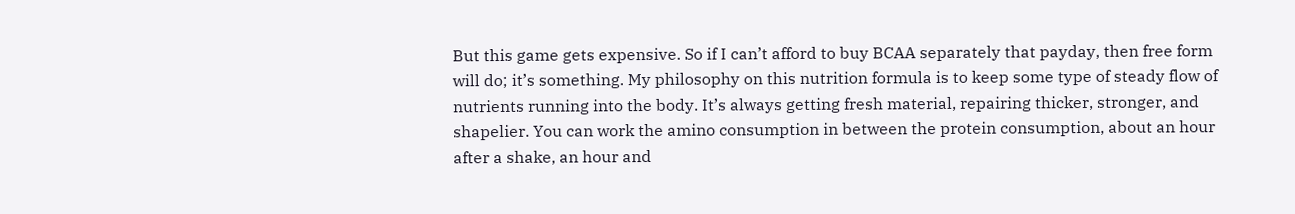But this game gets expensive. So if I can’t afford to buy BCAA separately that payday, then free form will do; it’s something. My philosophy on this nutrition formula is to keep some type of steady flow of nutrients running into the body. It’s always getting fresh material, repairing thicker, stronger, and shapelier. You can work the amino consumption in between the protein consumption, about an hour after a shake, an hour and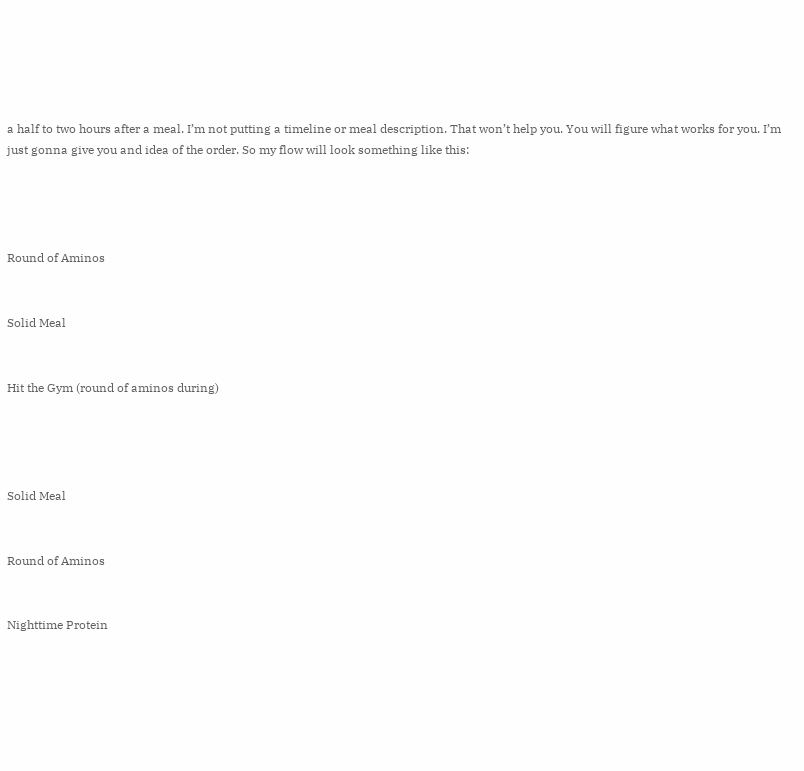a half to two hours after a meal. I’m not putting a timeline or meal description. That won’t help you. You will figure what works for you. I’m just gonna give you and idea of the order. So my flow will look something like this:




Round of Aminos


Solid Meal


Hit the Gym (round of aminos during)




Solid Meal


Round of Aminos


Nighttime Protein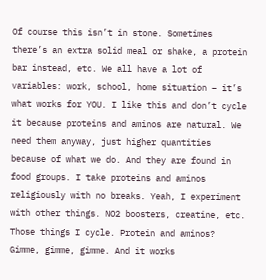Of course this isn’t in stone. Sometimes there’s an extra solid meal or shake, a protein bar instead, etc. We all have a lot of variables: work, school, home situation – it’s what works for YOU. I like this and don’t cycle it because proteins and aminos are natural. We need them anyway, just higher quantities because of what we do. And they are found in food groups. I take proteins and aminos religiously with no breaks. Yeah, I experiment with other things. NO2 boosters, creatine, etc. Those things I cycle. Protein and aminos? Gimme, gimme, gimme. And it works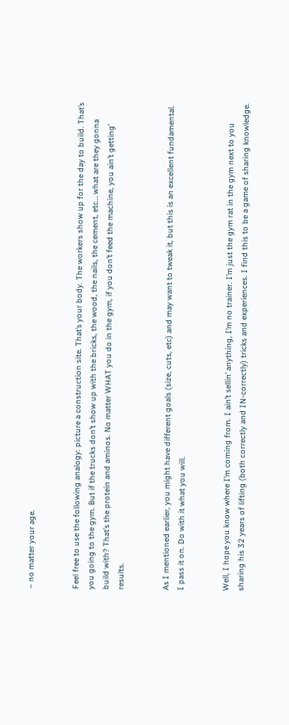– no matter your age.


Feel free to use the following analogy: picture a construction site. That’s your body. The workers show up for the day to build. That’s you going to the gym. But if the trucks don’t show up with the bricks, the wood, the nails, the cement, etc… what are they gonna build with? That’s the protein and aminos. No matter WHAT you do in the gym, if you don’t feed the machine, you ain’t getting’ results.


As I mentioned earlier, you might have different goals (size, cuts, etc) and may want to tweak it, but this is an excellent fundamental. I pass it on. Do with it what you will.


Well, I hope you know where I’m coming from. I ain’t sellin’ anything, I’m no trainer. I’m just the gym rat in the gym next to you sharing his 32 years of lifting (both correctly and IN-correctly) tricks and experiences. I find this to be a game of sharing knowledge.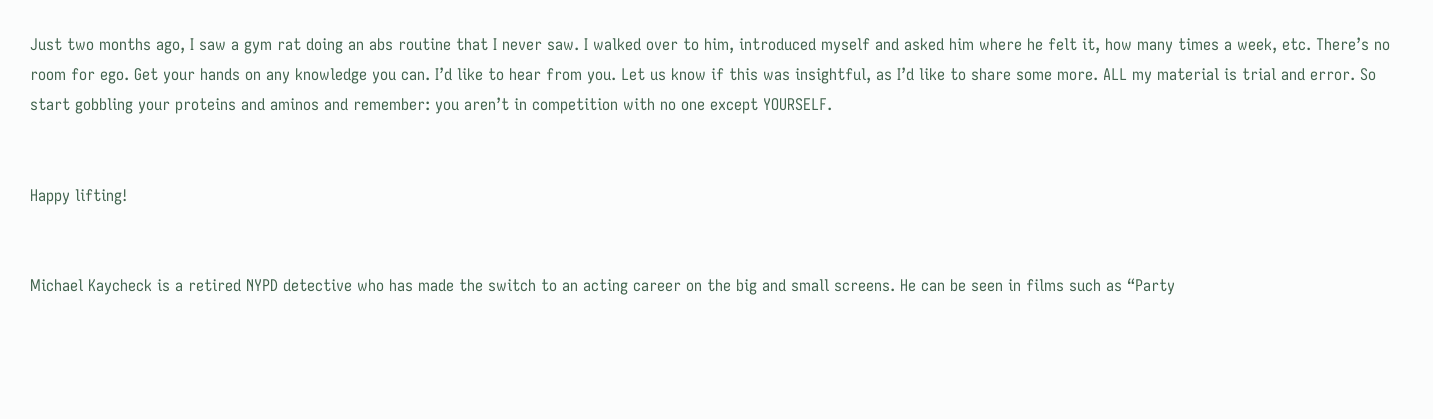Just two months ago, I saw a gym rat doing an abs routine that I never saw. I walked over to him, introduced myself and asked him where he felt it, how many times a week, etc. There’s no room for ego. Get your hands on any knowledge you can. I’d like to hear from you. Let us know if this was insightful, as I’d like to share some more. ALL my material is trial and error. So start gobbling your proteins and aminos and remember: you aren’t in competition with no one except YOURSELF.


Happy lifting!


Michael Kaycheck is a retired NYPD detective who has made the switch to an acting career on the big and small screens. He can be seen in films such as “Party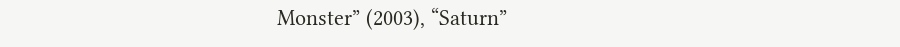Monster” (2003), “Saturn”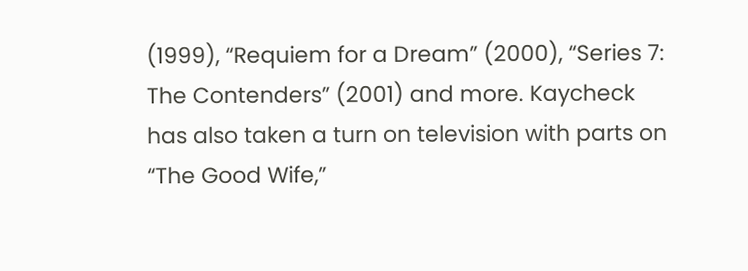(1999), “Requiem for a Dream” (2000), “Series 7: The Contenders” (2001) and more. Kaycheck has also taken a turn on television with parts on “The Good Wife,”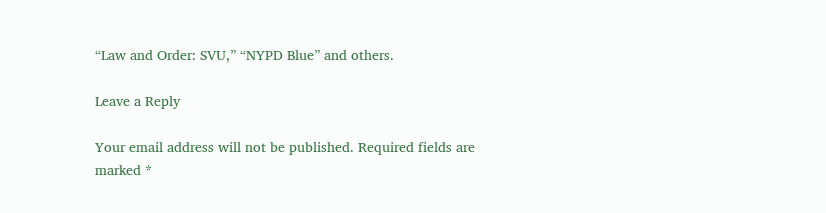“Law and Order: SVU,” “NYPD Blue” and others.

Leave a Reply

Your email address will not be published. Required fields are marked *